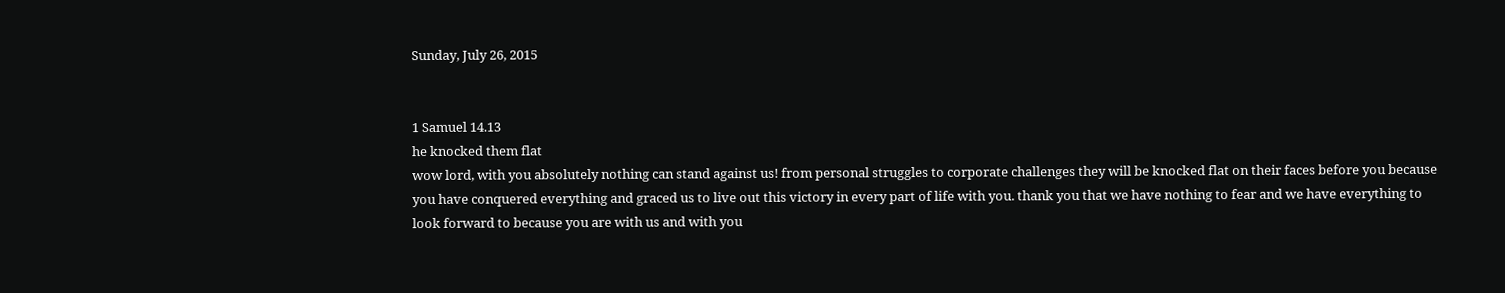Sunday, July 26, 2015


1 Samuel 14.13
he knocked them flat
wow lord, with you absolutely nothing can stand against us! from personal struggles to corporate challenges they will be knocked flat on their faces before you because you have conquered everything and graced us to live out this victory in every part of life with you. thank you that we have nothing to fear and we have everything to look forward to because you are with us and with you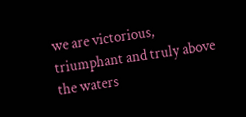we are victorious, triumphant and truly above the waters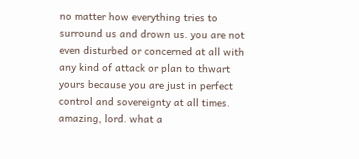no matter how everything tries to surround us and drown us. you are not even disturbed or concerned at all with any kind of attack or plan to thwart yours because you are just in perfect control and sovereignty at all times. amazing, lord. what a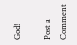God!

Post a Comment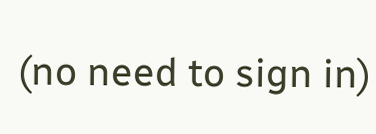(no need to sign in)